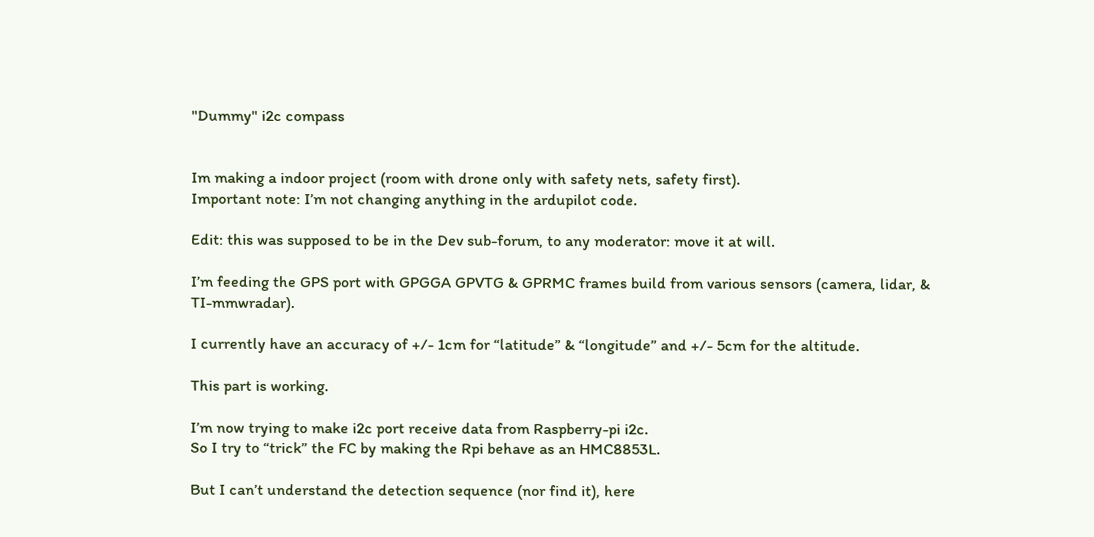"Dummy" i2c compass


Im making a indoor project (room with drone only with safety nets, safety first).
Important note: I’m not changing anything in the ardupilot code.

Edit: this was supposed to be in the Dev sub-forum, to any moderator: move it at will.

I’m feeding the GPS port with GPGGA GPVTG & GPRMC frames build from various sensors (camera, lidar, & TI-mmwradar).

I currently have an accuracy of +/- 1cm for “latitude” & “longitude” and +/- 5cm for the altitude.

This part is working.

I’m now trying to make i2c port receive data from Raspberry-pi i2c.
So I try to “trick” the FC by making the Rpi behave as an HMC8853L.

But I can’t understand the detection sequence (nor find it), here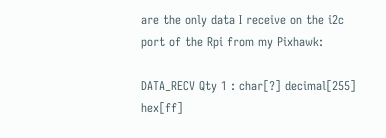are the only data I receive on the i2c port of the Rpi from my Pixhawk:

DATA_RECV Qty 1 : char[?] decimal[255] hex[ff]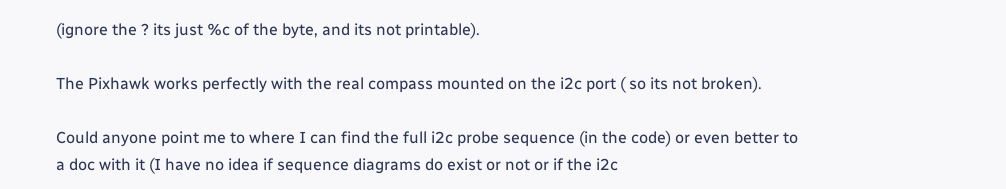(ignore the ? its just %c of the byte, and its not printable).

The Pixhawk works perfectly with the real compass mounted on the i2c port ( so its not broken).

Could anyone point me to where I can find the full i2c probe sequence (in the code) or even better to a doc with it (I have no idea if sequence diagrams do exist or not or if the i2c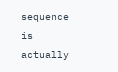sequence is actually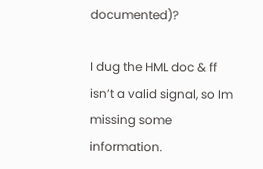documented)?

I dug the HML doc & ff isn’t a valid signal, so Im missing some information.